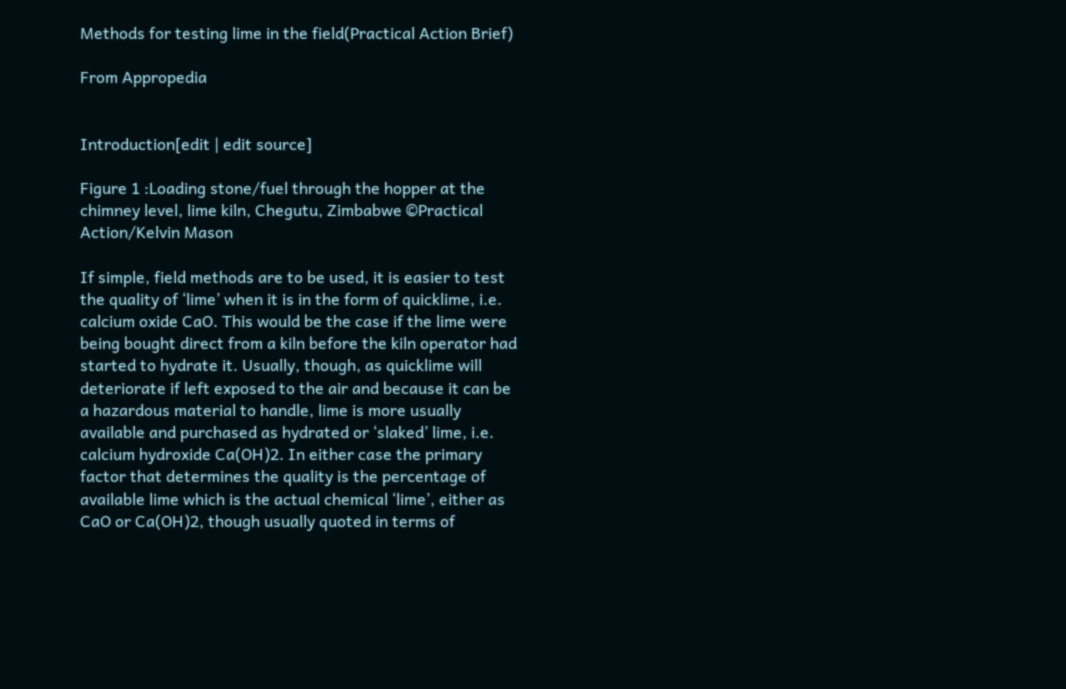Methods for testing lime in the field(Practical Action Brief)

From Appropedia


Introduction[edit | edit source]

Figure 1 :Loading stone/fuel through the hopper at the chimney level, lime kiln, Chegutu, Zimbabwe ©Practical Action/Kelvin Mason

If simple, field methods are to be used, it is easier to test the quality of ‘lime’ when it is in the form of quicklime, i.e. calcium oxide CaO. This would be the case if the lime were being bought direct from a kiln before the kiln operator had started to hydrate it. Usually, though, as quicklime will deteriorate if left exposed to the air and because it can be a hazardous material to handle, lime is more usually available and purchased as hydrated or ‘slaked’ lime, i.e. calcium hydroxide Ca(OH)2. In either case the primary factor that determines the quality is the percentage of available lime which is the actual chemical ‘lime’, either as CaO or Ca(OH)2, though usually quoted in terms of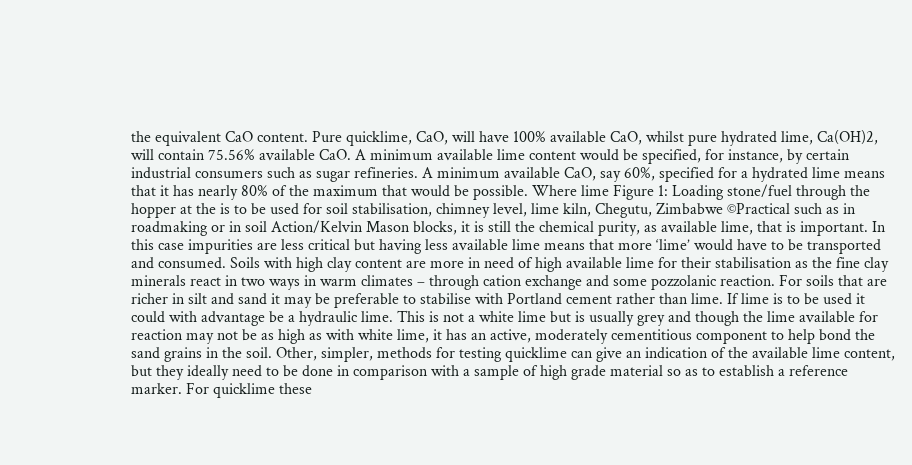the equivalent CaO content. Pure quicklime, CaO, will have 100% available CaO, whilst pure hydrated lime, Ca(OH)2, will contain 75.56% available CaO. A minimum available lime content would be specified, for instance, by certain industrial consumers such as sugar refineries. A minimum available CaO, say 60%, specified for a hydrated lime means that it has nearly 80% of the maximum that would be possible. Where lime Figure 1: Loading stone/fuel through the hopper at the is to be used for soil stabilisation, chimney level, lime kiln, Chegutu, Zimbabwe ©Practical such as in roadmaking or in soil Action/Kelvin Mason blocks, it is still the chemical purity, as available lime, that is important. In this case impurities are less critical but having less available lime means that more ‘lime’ would have to be transported and consumed. Soils with high clay content are more in need of high available lime for their stabilisation as the fine clay minerals react in two ways in warm climates – through cation exchange and some pozzolanic reaction. For soils that are richer in silt and sand it may be preferable to stabilise with Portland cement rather than lime. If lime is to be used it could with advantage be a hydraulic lime. This is not a white lime but is usually grey and though the lime available for reaction may not be as high as with white lime, it has an active, moderately cementitious component to help bond the sand grains in the soil. Other, simpler, methods for testing quicklime can give an indication of the available lime content, but they ideally need to be done in comparison with a sample of high grade material so as to establish a reference marker. For quicklime these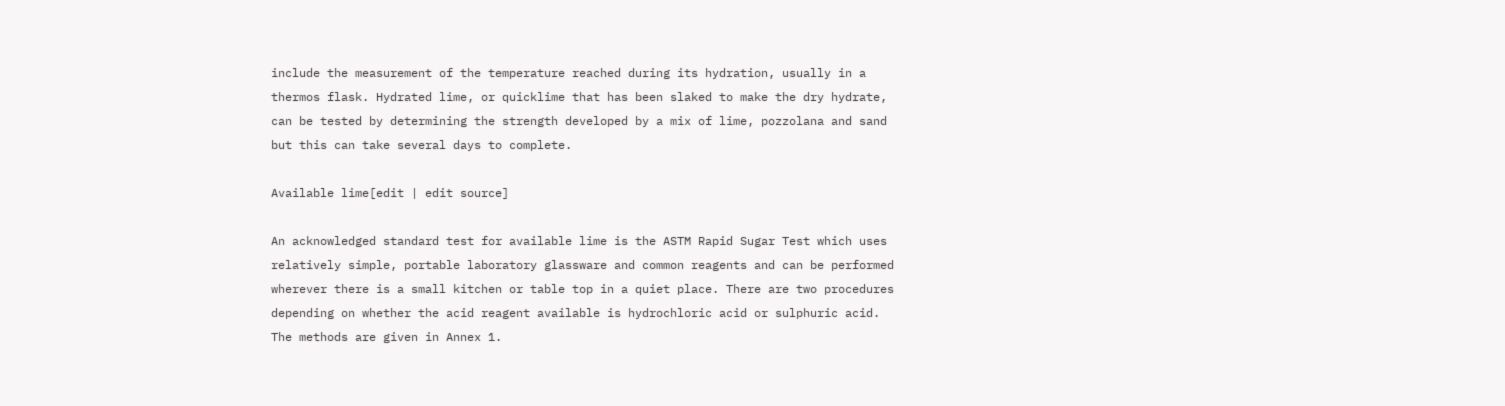include the measurement of the temperature reached during its hydration, usually in a thermos flask. Hydrated lime, or quicklime that has been slaked to make the dry hydrate, can be tested by determining the strength developed by a mix of lime, pozzolana and sand but this can take several days to complete.

Available lime[edit | edit source]

An acknowledged standard test for available lime is the ASTM Rapid Sugar Test which uses relatively simple, portable laboratory glassware and common reagents and can be performed wherever there is a small kitchen or table top in a quiet place. There are two procedures depending on whether the acid reagent available is hydrochloric acid or sulphuric acid. The methods are given in Annex 1.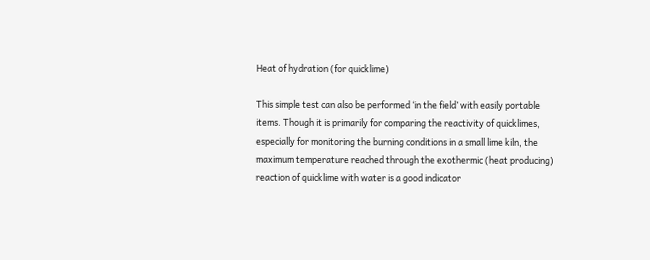Heat of hydration (for quicklime)

This simple test can also be performed ‘in the field’ with easily portable items. Though it is primarily for comparing the reactivity of quicklimes, especially for monitoring the burning conditions in a small lime kiln, the maximum temperature reached through the exothermic (heat producing) reaction of quicklime with water is a good indicator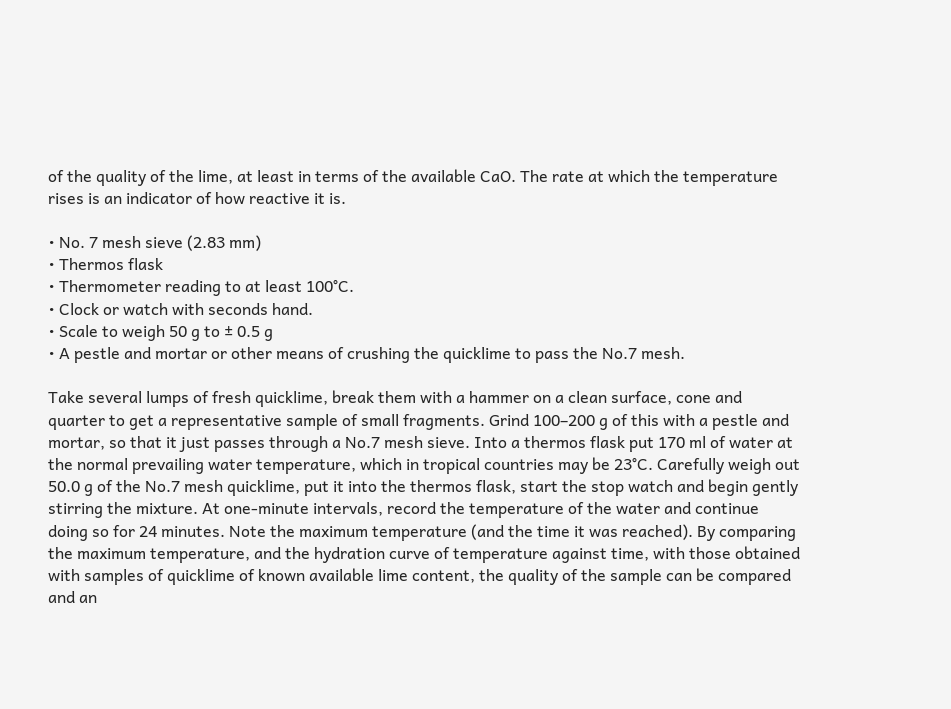of the quality of the lime, at least in terms of the available CaO. The rate at which the temperature rises is an indicator of how reactive it is.

• No. 7 mesh sieve (2.83 mm)
• Thermos flask
• Thermometer reading to at least 100°C.
• Clock or watch with seconds hand.
• Scale to weigh 50 g to ± 0.5 g
• A pestle and mortar or other means of crushing the quicklime to pass the No.7 mesh.

Take several lumps of fresh quicklime, break them with a hammer on a clean surface, cone and quarter to get a representative sample of small fragments. Grind 100–200 g of this with a pestle and mortar, so that it just passes through a No.7 mesh sieve. Into a thermos flask put 170 ml of water at the normal prevailing water temperature, which in tropical countries may be 23°C. Carefully weigh out 50.0 g of the No.7 mesh quicklime, put it into the thermos flask, start the stop watch and begin gently stirring the mixture. At one-minute intervals, record the temperature of the water and continue doing so for 24 minutes. Note the maximum temperature (and the time it was reached). By comparing the maximum temperature, and the hydration curve of temperature against time, with those obtained with samples of quicklime of known available lime content, the quality of the sample can be compared and an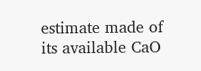estimate made of its available CaO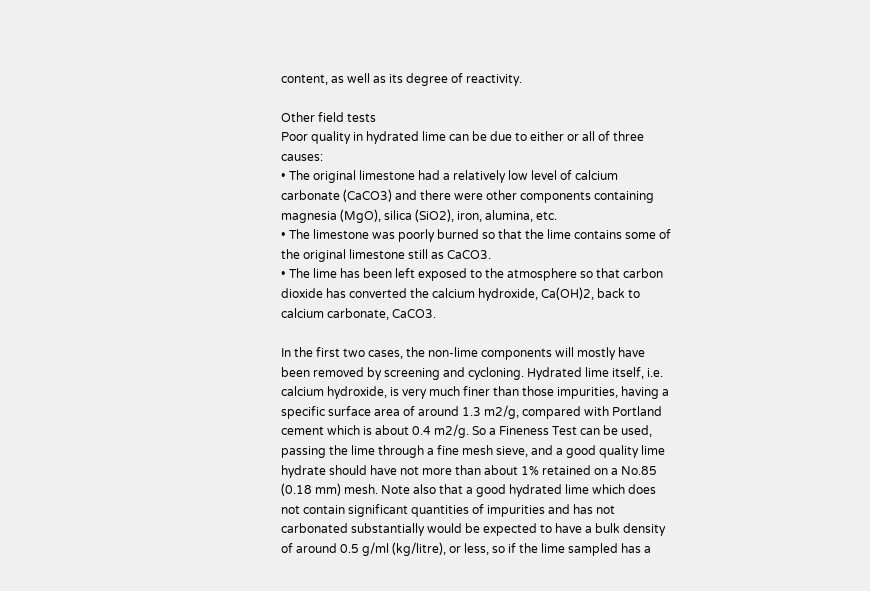content, as well as its degree of reactivity.

Other field tests
Poor quality in hydrated lime can be due to either or all of three causes:
• The original limestone had a relatively low level of calcium carbonate (CaCO3) and there were other components containing magnesia (MgO), silica (SiO2), iron, alumina, etc.
• The limestone was poorly burned so that the lime contains some of the original limestone still as CaCO3.
• The lime has been left exposed to the atmosphere so that carbon dioxide has converted the calcium hydroxide, Ca(OH)2, back to calcium carbonate, CaCO3.

In the first two cases, the non-lime components will mostly have been removed by screening and cycloning. Hydrated lime itself, i.e. calcium hydroxide, is very much finer than those impurities, having a specific surface area of around 1.3 m2/g, compared with Portland cement which is about 0.4 m2/g. So a Fineness Test can be used, passing the lime through a fine mesh sieve, and a good quality lime hydrate should have not more than about 1% retained on a No.85 (0.18 mm) mesh. Note also that a good hydrated lime which does not contain significant quantities of impurities and has not carbonated substantially would be expected to have a bulk density of around 0.5 g/ml (kg/litre), or less, so if the lime sampled has a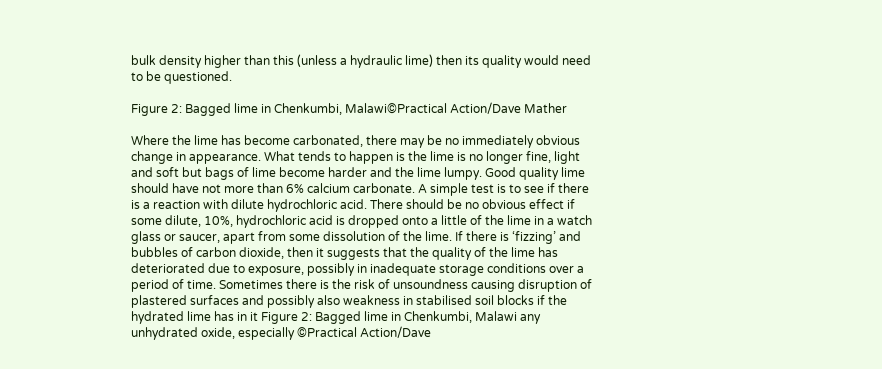bulk density higher than this (unless a hydraulic lime) then its quality would need to be questioned.

Figure 2: Bagged lime in Chenkumbi, Malawi©Practical Action/Dave Mather

Where the lime has become carbonated, there may be no immediately obvious change in appearance. What tends to happen is the lime is no longer fine, light and soft but bags of lime become harder and the lime lumpy. Good quality lime should have not more than 6% calcium carbonate. A simple test is to see if there is a reaction with dilute hydrochloric acid. There should be no obvious effect if some dilute, 10%, hydrochloric acid is dropped onto a little of the lime in a watch glass or saucer, apart from some dissolution of the lime. If there is ‘fizzing’ and bubbles of carbon dioxide, then it suggests that the quality of the lime has deteriorated due to exposure, possibly in inadequate storage conditions over a period of time. Sometimes there is the risk of unsoundness causing disruption of plastered surfaces and possibly also weakness in stabilised soil blocks if the hydrated lime has in it Figure 2: Bagged lime in Chenkumbi, Malawi any unhydrated oxide, especially ©Practical Action/Dave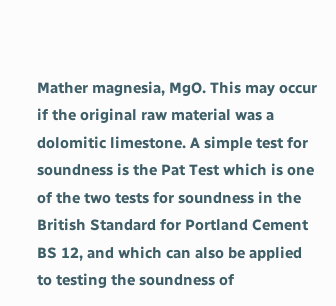Mather magnesia, MgO. This may occur if the original raw material was a dolomitic limestone. A simple test for soundness is the Pat Test which is one of the two tests for soundness in the British Standard for Portland Cement BS 12, and which can also be applied to testing the soundness of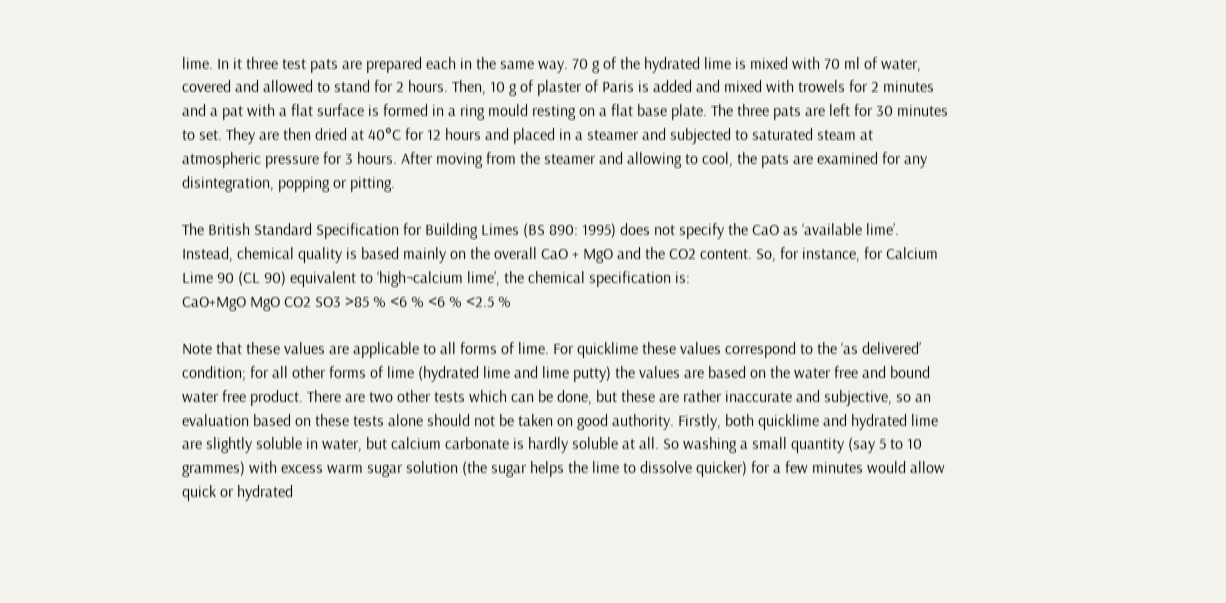lime. In it three test pats are prepared each in the same way. 70 g of the hydrated lime is mixed with 70 ml of water, covered and allowed to stand for 2 hours. Then, 10 g of plaster of Paris is added and mixed with trowels for 2 minutes and a pat with a flat surface is formed in a ring mould resting on a flat base plate. The three pats are left for 30 minutes to set. They are then dried at 40°C for 12 hours and placed in a steamer and subjected to saturated steam at atmospheric pressure for 3 hours. After moving from the steamer and allowing to cool, the pats are examined for any disintegration, popping or pitting.

The British Standard Specification for Building Limes (BS 890: 1995) does not specify the CaO as ‘available lime’. Instead, chemical quality is based mainly on the overall CaO + MgO and the CO2 content. So, for instance, for Calcium Lime 90 (CL 90) equivalent to ‘high¬calcium lime’, the chemical specification is:
CaO+MgO MgO CO2 SO3 >85 % <6 % <6 % <2.5 %

Note that these values are applicable to all forms of lime. For quicklime these values correspond to the ‘as delivered’ condition; for all other forms of lime (hydrated lime and lime putty) the values are based on the water free and bound water free product. There are two other tests which can be done, but these are rather inaccurate and subjective, so an evaluation based on these tests alone should not be taken on good authority. Firstly, both quicklime and hydrated lime are slightly soluble in water, but calcium carbonate is hardly soluble at all. So washing a small quantity (say 5 to 10 grammes) with excess warm sugar solution (the sugar helps the lime to dissolve quicker) for a few minutes would allow quick or hydrated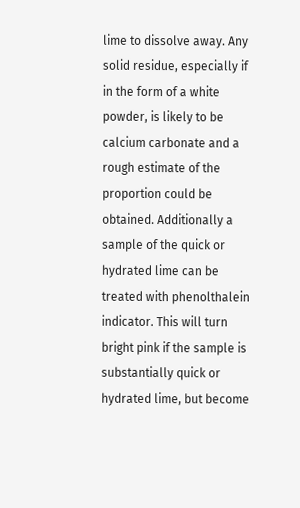lime to dissolve away. Any solid residue, especially if in the form of a white powder, is likely to be calcium carbonate and a rough estimate of the proportion could be obtained. Additionally a sample of the quick or hydrated lime can be treated with phenolthalein indicator. This will turn bright pink if the sample is substantially quick or hydrated lime, but become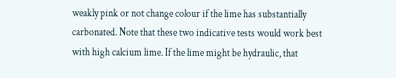weakly pink or not change colour if the lime has substantially carbonated. Note that these two indicative tests would work best with high calcium lime. If the lime might be hydraulic, that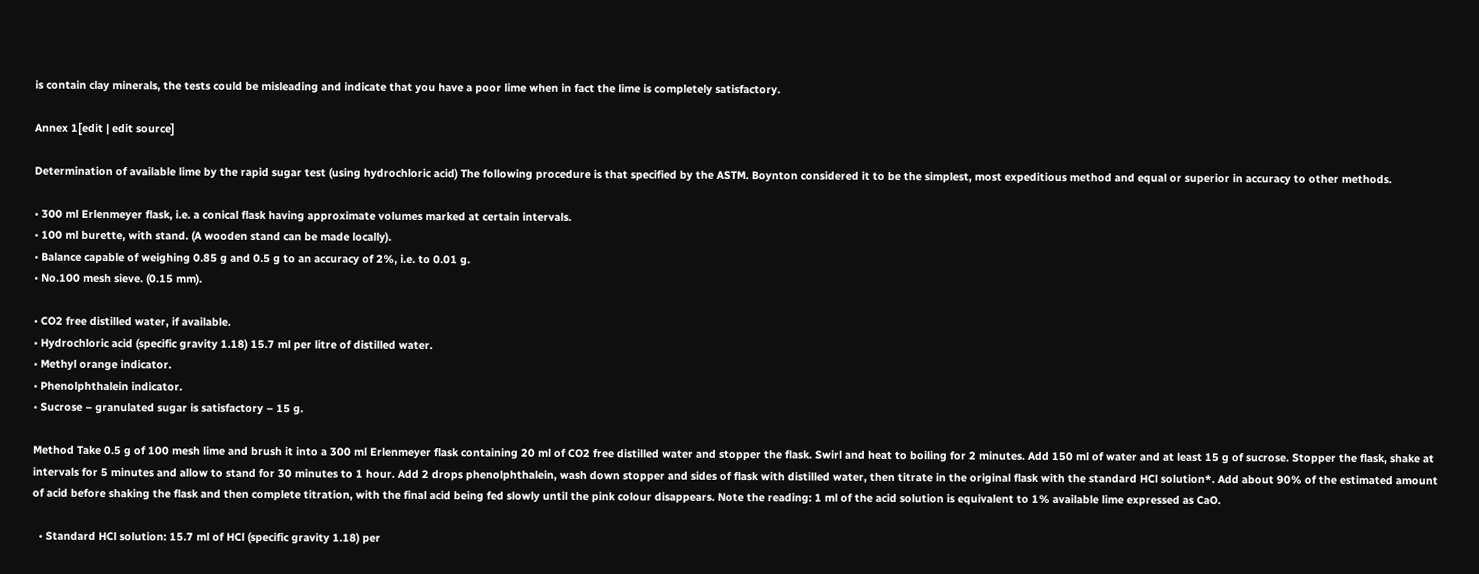is contain clay minerals, the tests could be misleading and indicate that you have a poor lime when in fact the lime is completely satisfactory.

Annex 1[edit | edit source]

Determination of available lime by the rapid sugar test (using hydrochloric acid) The following procedure is that specified by the ASTM. Boynton considered it to be the simplest, most expeditious method and equal or superior in accuracy to other methods.

• 300 ml Erlenmeyer flask, i.e. a conical flask having approximate volumes marked at certain intervals.
• 100 ml burette, with stand. (A wooden stand can be made locally).
• Balance capable of weighing 0.85 g and 0.5 g to an accuracy of 2%, i.e. to 0.01 g.
• No.100 mesh sieve. (0.15 mm).

• CO2 free distilled water, if available.
• Hydrochloric acid (specific gravity 1.18) 15.7 ml per litre of distilled water.
• Methyl orange indicator.
• Phenolphthalein indicator.
• Sucrose – granulated sugar is satisfactory – 15 g.

Method Take 0.5 g of 100 mesh lime and brush it into a 300 ml Erlenmeyer flask containing 20 ml of CO2 free distilled water and stopper the flask. Swirl and heat to boiling for 2 minutes. Add 150 ml of water and at least 15 g of sucrose. Stopper the flask, shake at intervals for 5 minutes and allow to stand for 30 minutes to 1 hour. Add 2 drops phenolphthalein, wash down stopper and sides of flask with distilled water, then titrate in the original flask with the standard HCl solution*. Add about 90% of the estimated amount of acid before shaking the flask and then complete titration, with the final acid being fed slowly until the pink colour disappears. Note the reading: 1 ml of the acid solution is equivalent to 1% available lime expressed as CaO.

  • Standard HCl solution: 15.7 ml of HCl (specific gravity 1.18) per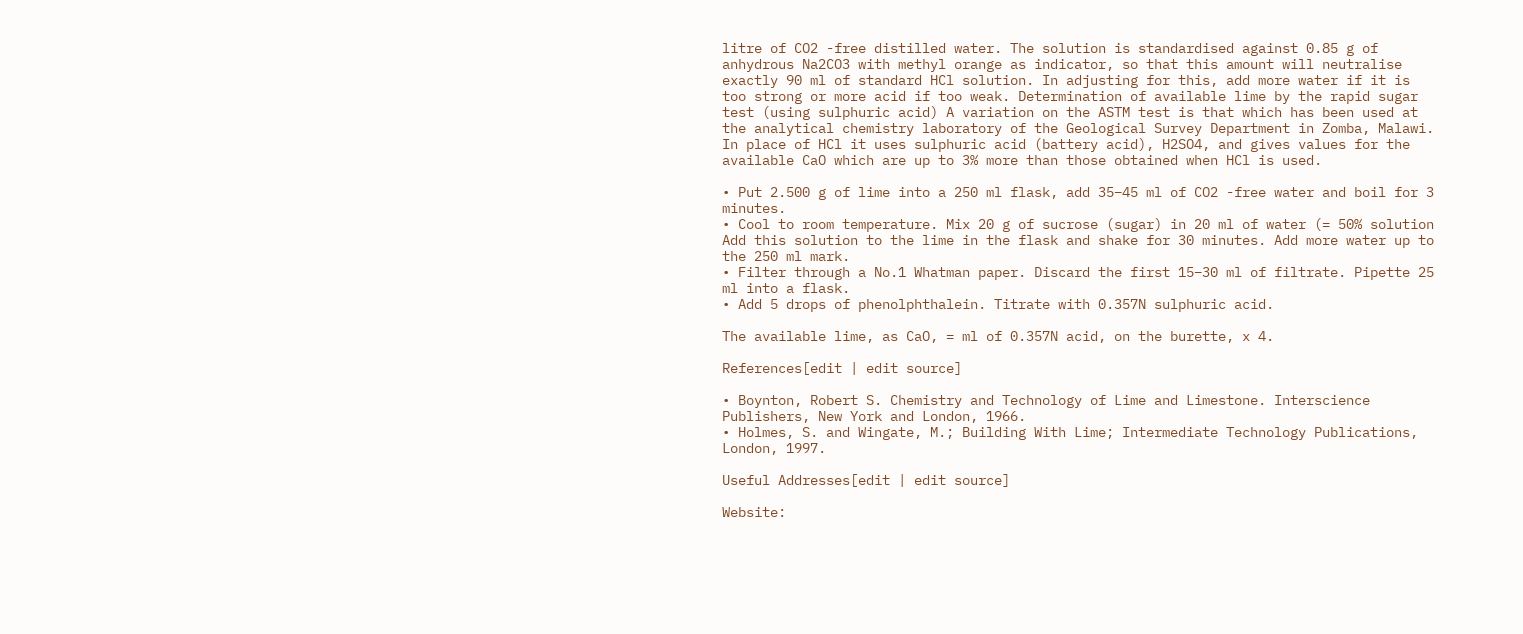litre of CO2 -free distilled water. The solution is standardised against 0.85 g of anhydrous Na2CO3 with methyl orange as indicator, so that this amount will neutralise exactly 90 ml of standard HCl solution. In adjusting for this, add more water if it is too strong or more acid if too weak. Determination of available lime by the rapid sugar test (using sulphuric acid) A variation on the ASTM test is that which has been used at the analytical chemistry laboratory of the Geological Survey Department in Zomba, Malawi. In place of HCl it uses sulphuric acid (battery acid), H2SO4, and gives values for the available CaO which are up to 3% more than those obtained when HCl is used.

• Put 2.500 g of lime into a 250 ml flask, add 35–45 ml of CO2 -free water and boil for 3 minutes.
• Cool to room temperature. Mix 20 g of sucrose (sugar) in 20 ml of water (= 50% solution Add this solution to the lime in the flask and shake for 30 minutes. Add more water up to the 250 ml mark.
• Filter through a No.1 Whatman paper. Discard the first 15–30 ml of filtrate. Pipette 25 ml into a flask.
• Add 5 drops of phenolphthalein. Titrate with 0.357N sulphuric acid.

The available lime, as CaO, = ml of 0.357N acid, on the burette, x 4.

References[edit | edit source]

• Boynton, Robert S. Chemistry and Technology of Lime and Limestone. Interscience Publishers, New York and London, 1966.
• Holmes, S. and Wingate, M.; Building With Lime; Intermediate Technology Publications, London, 1997.

Useful Addresses[edit | edit source]

Website: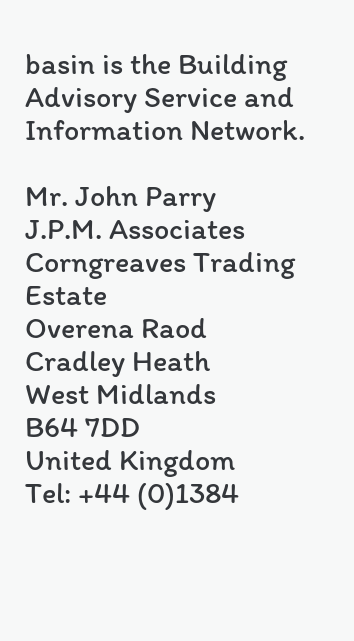basin is the Building Advisory Service and Information Network.

Mr. John Parry
J.P.M. Associates
Corngreaves Trading Estate
Overena Raod
Cradley Heath
West Midlands
B64 7DD
United Kingdom
Tel: +44 (0)1384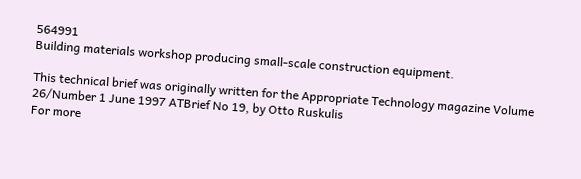564991
Building materials workshop producing small-scale construction equipment.

This technical brief was originally written for the Appropriate Technology magazine Volume 26/Number 1 June 1997 ATBrief No 19, by Otto Ruskulis
For more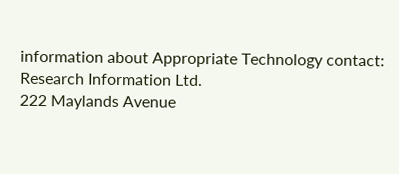information about Appropriate Technology contact:
Research Information Ltd.
222 Maylands Avenue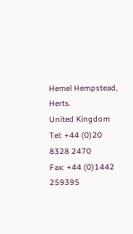Hemel Hempstead, Herts.
United Kingdom
Tel: +44 (0)20 8328 2470
Fax: +44 (0)1442 259395